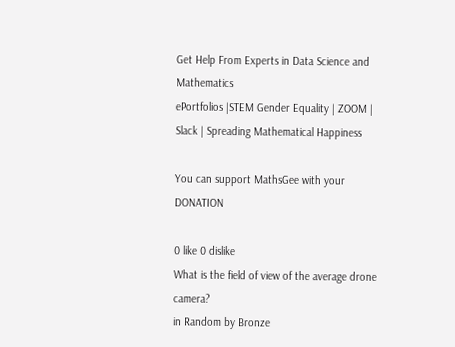Get Help From Experts in Data Science and Mathematics
ePortfolios |STEM Gender Equality | ZOOM | Slack | Spreading Mathematical Happiness

You can support MathsGee with your DONATION

0 like 0 dislike
What is the field of view of the average drone camera?
in Random by Bronze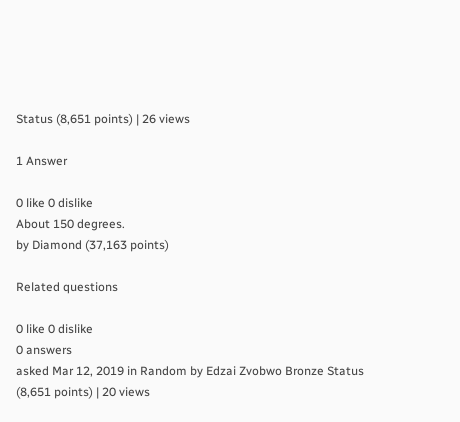Status (8,651 points) | 26 views

1 Answer

0 like 0 dislike
About 150 degrees.
by Diamond (37,163 points)

Related questions

0 like 0 dislike
0 answers
asked Mar 12, 2019 in Random by Edzai Zvobwo Bronze Status (8,651 points) | 20 views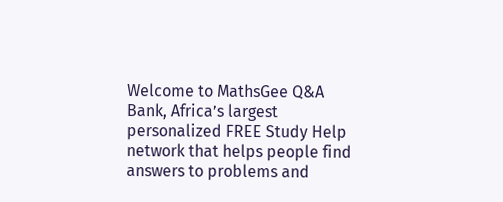Welcome to MathsGee Q&A Bank, Africa’s largest personalized FREE Study Help network that helps people find answers to problems and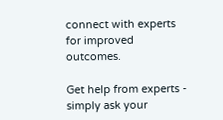connect with experts for improved outcomes.

Get help from experts - simply ask your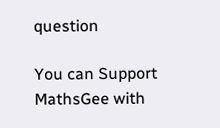question

You can Support MathsGee with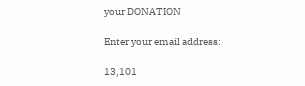your DONATION

Enter your email address:

13,101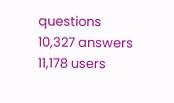questions
10,327 answers
11,178 users